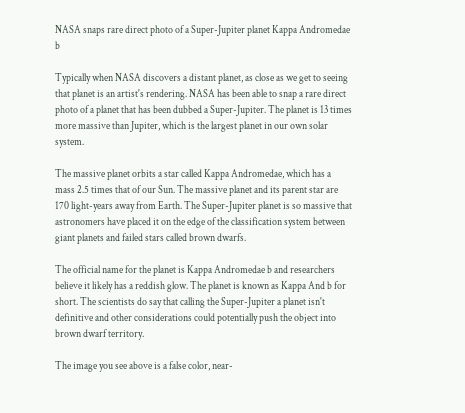NASA snaps rare direct photo of a Super-Jupiter planet Kappa Andromedae b

Typically when NASA discovers a distant planet, as close as we get to seeing that planet is an artist's rendering. NASA has been able to snap a rare direct photo of a planet that has been dubbed a Super-Jupiter. The planet is 13 times more massive than Jupiter, which is the largest planet in our own solar system.

The massive planet orbits a star called Kappa Andromedae, which has a mass 2.5 times that of our Sun. The massive planet and its parent star are 170 light-years away from Earth. The Super-Jupiter planet is so massive that astronomers have placed it on the edge of the classification system between giant planets and failed stars called brown dwarfs.

The official name for the planet is Kappa Andromedae b and researchers believe it likely has a reddish glow. The planet is known as Kappa And b for short. The scientists do say that calling the Super-Jupiter a planet isn't definitive and other considerations could potentially push the object into brown dwarf territory.

The image you see above is a false color, near-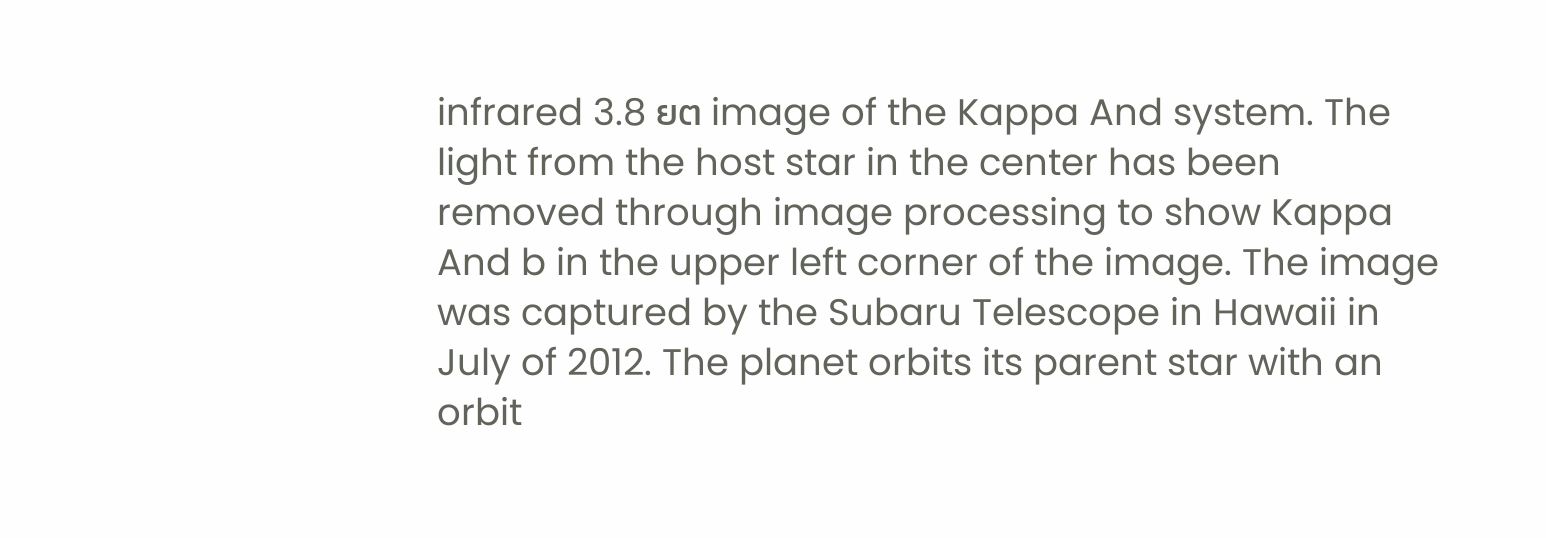infrared 3.8 ยต image of the Kappa And system. The light from the host star in the center has been removed through image processing to show Kappa And b in the upper left corner of the image. The image was captured by the Subaru Telescope in Hawaii in July of 2012. The planet orbits its parent star with an orbit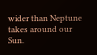wider than Neptune takes around our Sun.